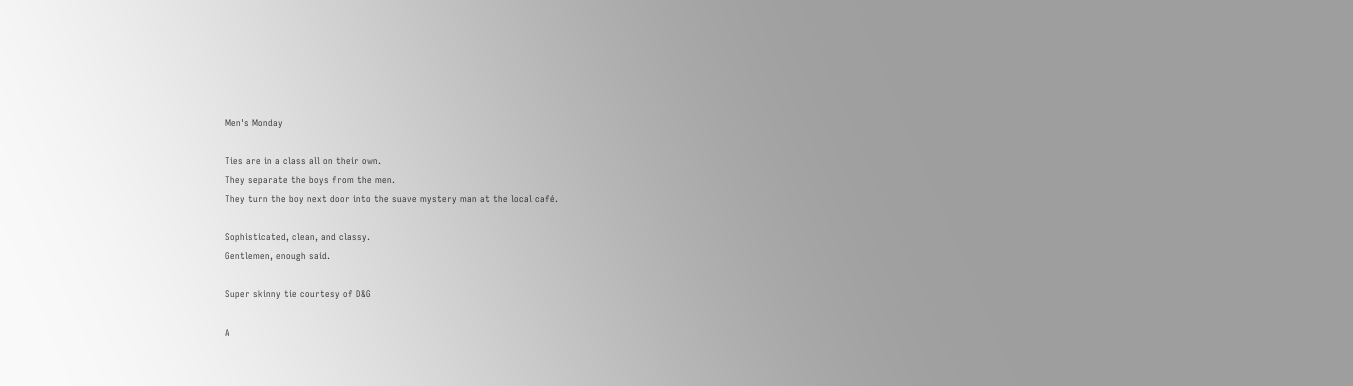Men's Monday

Ties are in a class all on their own.
They separate the boys from the men.
They turn the boy next door into the suave mystery man at the local café.

Sophisticated, clean, and classy.
Gentlemen, enough said.

Super skinny tie courtesy of D&G

A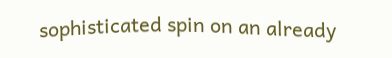sophisticated spin on an already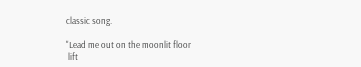classic song.

"Lead me out on the moonlit floor
 lift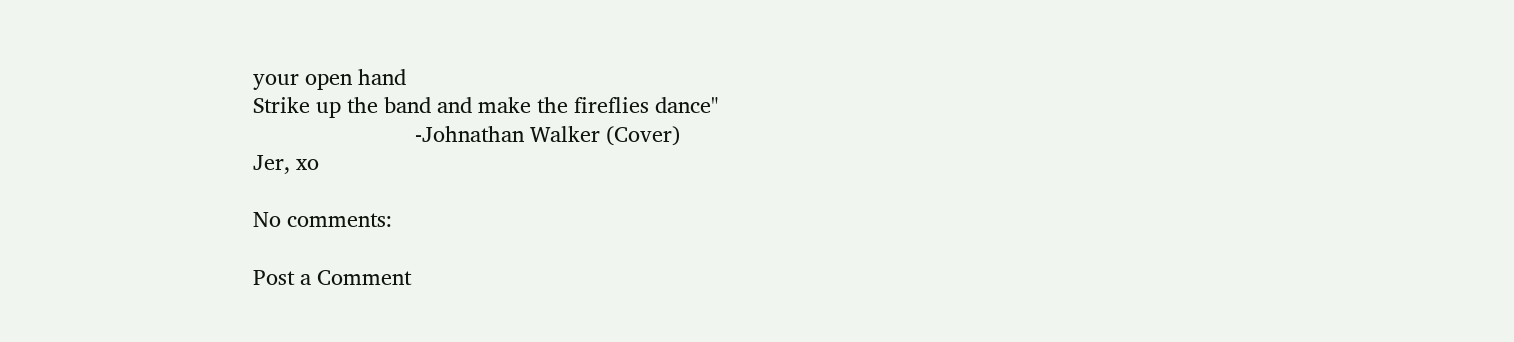your open hand
Strike up the band and make the fireflies dance"
                           -Johnathan Walker (Cover)
Jer, xo

No comments:

Post a Comment